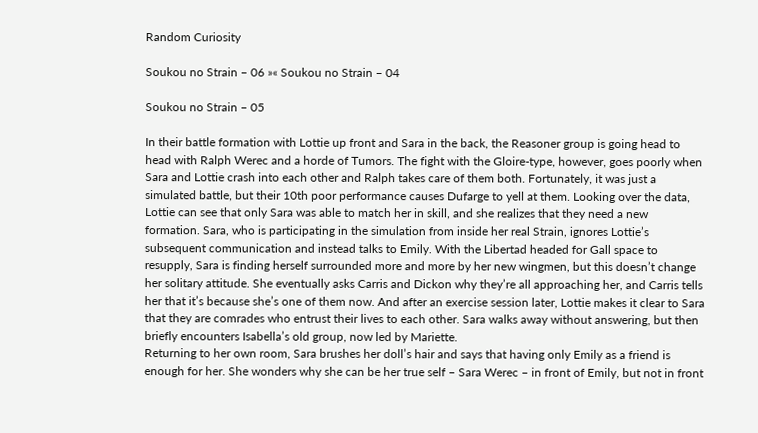Random Curiosity

Soukou no Strain – 06 »« Soukou no Strain – 04

Soukou no Strain – 05

In their battle formation with Lottie up front and Sara in the back, the Reasoner group is going head to head with Ralph Werec and a horde of Tumors. The fight with the Gloire-type, however, goes poorly when Sara and Lottie crash into each other and Ralph takes care of them both. Fortunately, it was just a simulated battle, but their 10th poor performance causes Dufarge to yell at them. Looking over the data, Lottie can see that only Sara was able to match her in skill, and she realizes that they need a new formation. Sara, who is participating in the simulation from inside her real Strain, ignores Lottie’s subsequent communication and instead talks to Emily. With the Libertad headed for Gall space to resupply, Sara is finding herself surrounded more and more by her new wingmen, but this doesn’t change her solitary attitude. She eventually asks Carris and Dickon why they’re all approaching her, and Carris tells her that it’s because she’s one of them now. And after an exercise session later, Lottie makes it clear to Sara that they are comrades who entrust their lives to each other. Sara walks away without answering, but then briefly encounters Isabella’s old group, now led by Mariette.
Returning to her own room, Sara brushes her doll’s hair and says that having only Emily as a friend is enough for her. She wonders why she can be her true self – Sara Werec – in front of Emily, but not in front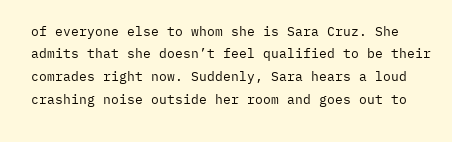of everyone else to whom she is Sara Cruz. She admits that she doesn’t feel qualified to be their comrades right now. Suddenly, Sara hears a loud crashing noise outside her room and goes out to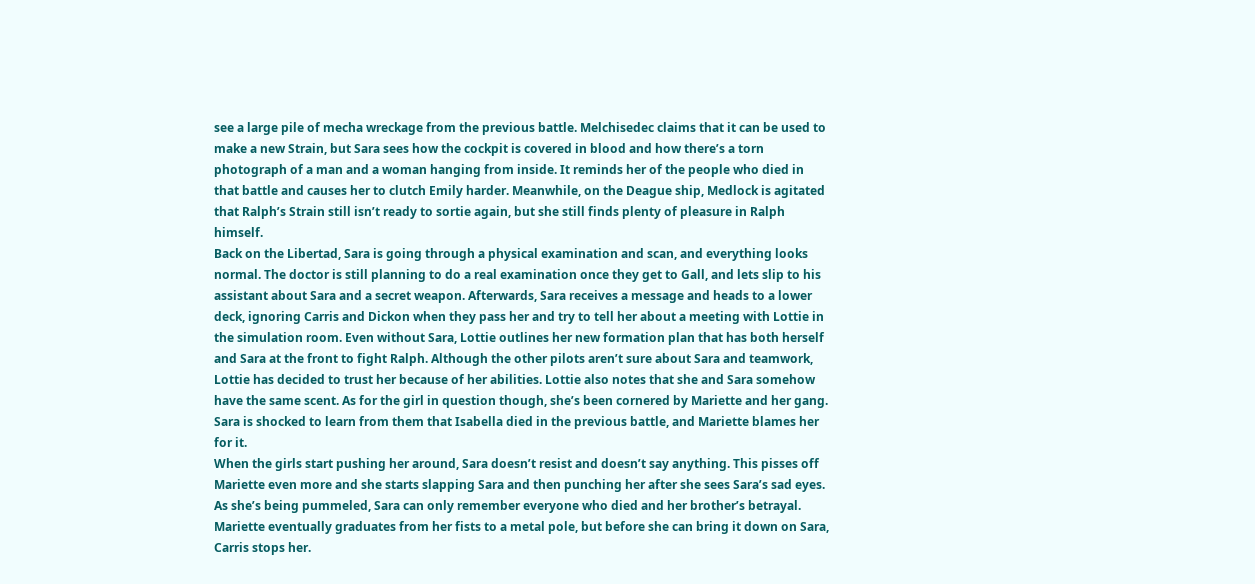see a large pile of mecha wreckage from the previous battle. Melchisedec claims that it can be used to make a new Strain, but Sara sees how the cockpit is covered in blood and how there’s a torn photograph of a man and a woman hanging from inside. It reminds her of the people who died in that battle and causes her to clutch Emily harder. Meanwhile, on the Deague ship, Medlock is agitated that Ralph’s Strain still isn’t ready to sortie again, but she still finds plenty of pleasure in Ralph himself.
Back on the Libertad, Sara is going through a physical examination and scan, and everything looks normal. The doctor is still planning to do a real examination once they get to Gall, and lets slip to his assistant about Sara and a secret weapon. Afterwards, Sara receives a message and heads to a lower deck, ignoring Carris and Dickon when they pass her and try to tell her about a meeting with Lottie in the simulation room. Even without Sara, Lottie outlines her new formation plan that has both herself and Sara at the front to fight Ralph. Although the other pilots aren’t sure about Sara and teamwork, Lottie has decided to trust her because of her abilities. Lottie also notes that she and Sara somehow have the same scent. As for the girl in question though, she’s been cornered by Mariette and her gang. Sara is shocked to learn from them that Isabella died in the previous battle, and Mariette blames her for it.
When the girls start pushing her around, Sara doesn’t resist and doesn’t say anything. This pisses off Mariette even more and she starts slapping Sara and then punching her after she sees Sara’s sad eyes. As she’s being pummeled, Sara can only remember everyone who died and her brother’s betrayal. Mariette eventually graduates from her fists to a metal pole, but before she can bring it down on Sara, Carris stops her.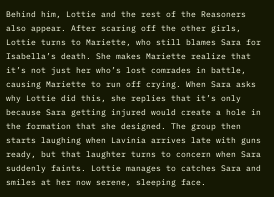Behind him, Lottie and the rest of the Reasoners also appear. After scaring off the other girls, Lottie turns to Mariette, who still blames Sara for Isabella’s death. She makes Mariette realize that it’s not just her who’s lost comrades in battle, causing Mariette to run off crying. When Sara asks why Lottie did this, she replies that it’s only because Sara getting injured would create a hole in the formation that she designed. The group then starts laughing when Lavinia arrives late with guns ready, but that laughter turns to concern when Sara suddenly faints. Lottie manages to catches Sara and smiles at her now serene, sleeping face.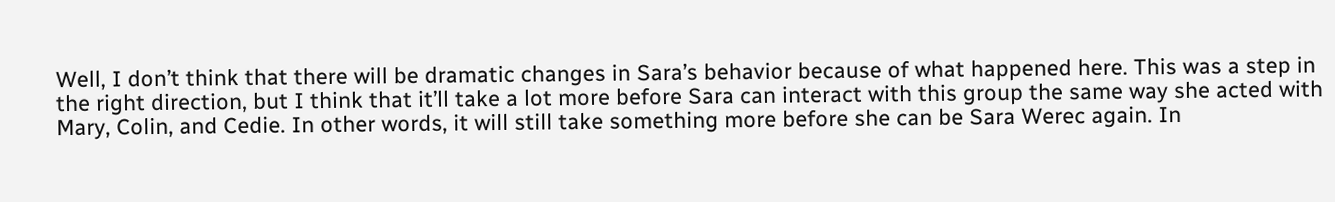Well, I don’t think that there will be dramatic changes in Sara’s behavior because of what happened here. This was a step in the right direction, but I think that it’ll take a lot more before Sara can interact with this group the same way she acted with Mary, Colin, and Cedie. In other words, it will still take something more before she can be Sara Werec again. In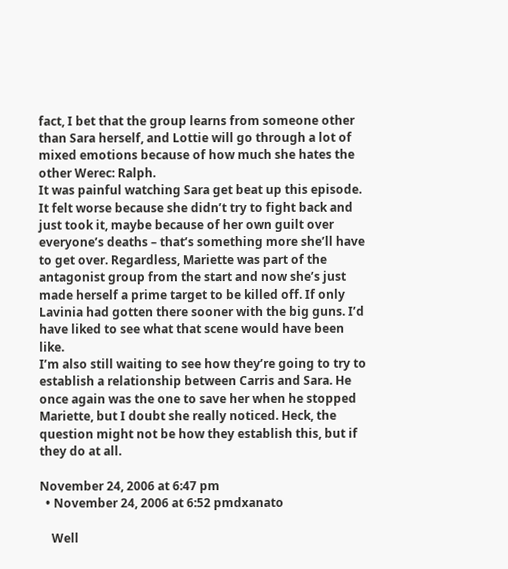fact, I bet that the group learns from someone other than Sara herself, and Lottie will go through a lot of mixed emotions because of how much she hates the other Werec: Ralph.
It was painful watching Sara get beat up this episode. It felt worse because she didn’t try to fight back and just took it, maybe because of her own guilt over everyone’s deaths – that’s something more she’ll have to get over. Regardless, Mariette was part of the antagonist group from the start and now she’s just made herself a prime target to be killed off. If only Lavinia had gotten there sooner with the big guns. I’d have liked to see what that scene would have been like.
I’m also still waiting to see how they’re going to try to establish a relationship between Carris and Sara. He once again was the one to save her when he stopped Mariette, but I doubt she really noticed. Heck, the question might not be how they establish this, but if they do at all.

November 24, 2006 at 6:47 pm
  • November 24, 2006 at 6:52 pmdxanato

    Well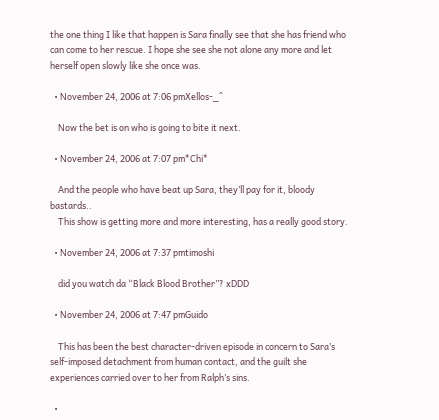the one thing I like that happen is Sara finally see that she has friend who can come to her rescue. I hope she see she not alone any more and let herself open slowly like she once was.

  • November 24, 2006 at 7:06 pmXellos-_^

    Now the bet is on who is going to bite it next.

  • November 24, 2006 at 7:07 pm*Chi*

    And the people who have beat up Sara, they’ll pay for it, bloody bastards..
    This show is getting more and more interesting, has a really good story.

  • November 24, 2006 at 7:37 pmtimoshi

    did you watch da “Black Blood Brother”? xDDD

  • November 24, 2006 at 7:47 pmGuido

    This has been the best character-driven episode in concern to Sara’s self-imposed detachment from human contact, and the guilt she experiences carried over to her from Ralph’s sins.

  •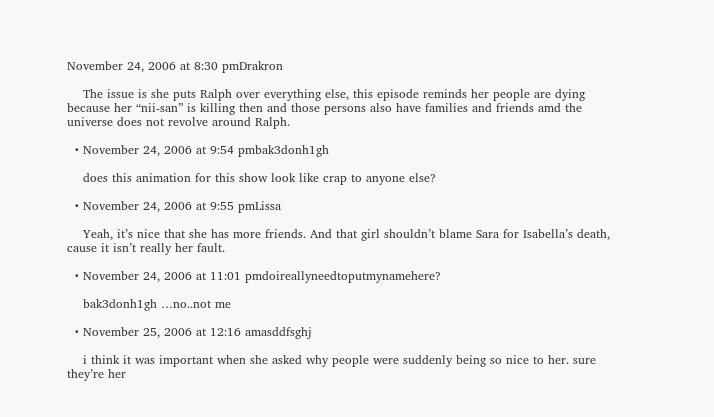November 24, 2006 at 8:30 pmDrakron

    The issue is she puts Ralph over everything else, this episode reminds her people are dying because her “nii-san” is killing then and those persons also have families and friends amd the universe does not revolve around Ralph.

  • November 24, 2006 at 9:54 pmbak3donh1gh

    does this animation for this show look like crap to anyone else?

  • November 24, 2006 at 9:55 pmLissa

    Yeah, it’s nice that she has more friends. And that girl shouldn’t blame Sara for Isabella’s death, cause it isn’t really her fault.

  • November 24, 2006 at 11:01 pmdoireallyneedtoputmynamehere?

    bak3donh1gh …no..not me

  • November 25, 2006 at 12:16 amasddfsghj

    i think it was important when she asked why people were suddenly being so nice to her. sure they’re her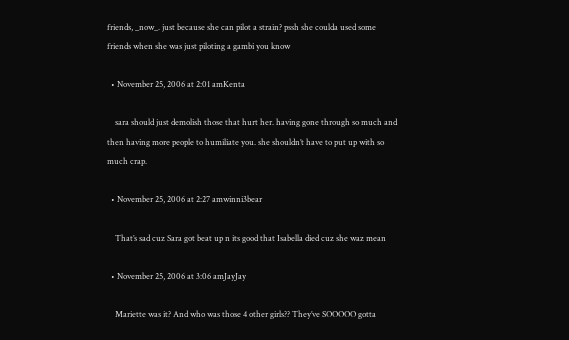friends, _now_. just because she can pilot a strain? pssh she coulda used some friends when she was just piloting a gambi you know

  • November 25, 2006 at 2:01 amKenta

    sara should just demolish those that hurt her. having gone through so much and then having more people to humiliate you. she shouldn’t have to put up with so much crap.

  • November 25, 2006 at 2:27 amwinni3bear

    That’s sad cuz Sara got beat up n its good that Isabella died cuz she waz mean

  • November 25, 2006 at 3:06 amJayJay

    Mariette was it? And who was those 4 other girls?? They’ve SOOOOO gotta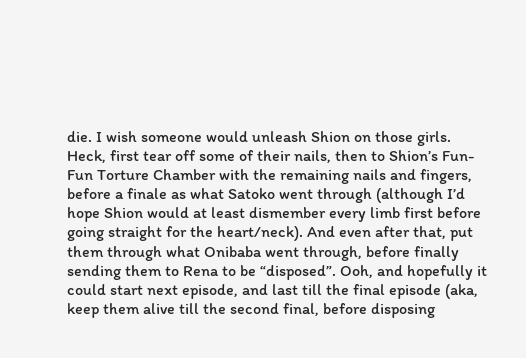die. I wish someone would unleash Shion on those girls. Heck, first tear off some of their nails, then to Shion’s Fun-Fun Torture Chamber with the remaining nails and fingers, before a finale as what Satoko went through (although I’d hope Shion would at least dismember every limb first before going straight for the heart/neck). And even after that, put them through what Onibaba went through, before finally sending them to Rena to be “disposed”. Ooh, and hopefully it could start next episode, and last till the final episode (aka, keep them alive till the second final, before disposing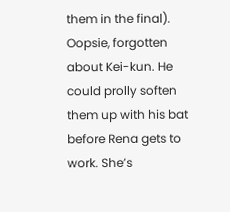them in the final). Oopsie, forgotten about Kei-kun. He could prolly soften them up with his bat before Rena gets to work. She’s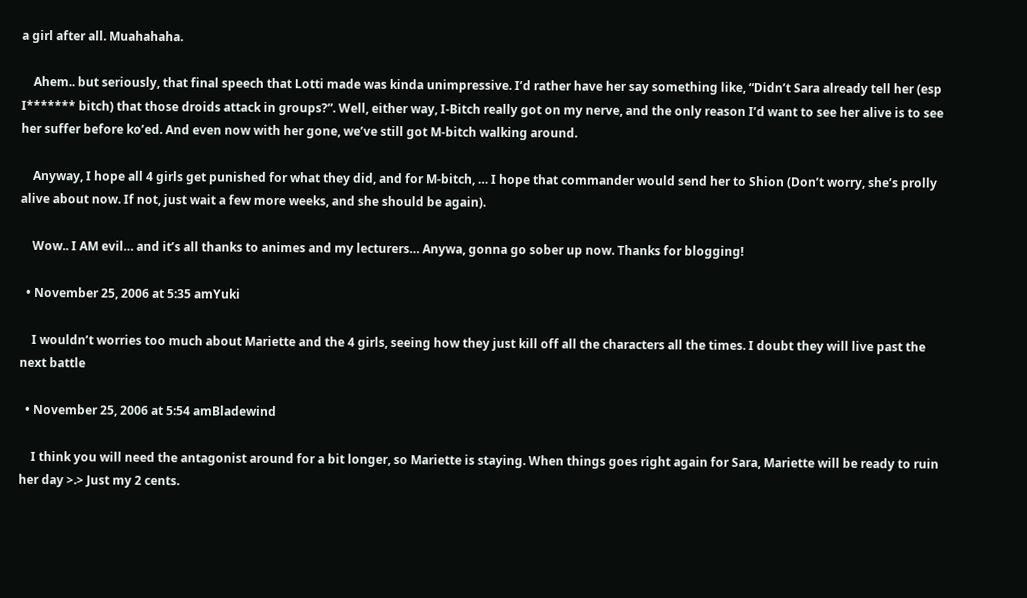a girl after all. Muahahaha.

    Ahem.. but seriously, that final speech that Lotti made was kinda unimpressive. I’d rather have her say something like, “Didn’t Sara already tell her (esp I******* bitch) that those droids attack in groups?”. Well, either way, I-Bitch really got on my nerve, and the only reason I’d want to see her alive is to see her suffer before ko’ed. And even now with her gone, we’ve still got M-bitch walking around.

    Anyway, I hope all 4 girls get punished for what they did, and for M-bitch, … I hope that commander would send her to Shion (Don’t worry, she’s prolly alive about now. If not, just wait a few more weeks, and she should be again).

    Wow.. I AM evil… and it’s all thanks to animes and my lecturers… Anywa, gonna go sober up now. Thanks for blogging!

  • November 25, 2006 at 5:35 amYuki

    I wouldn’t worries too much about Mariette and the 4 girls, seeing how they just kill off all the characters all the times. I doubt they will live past the next battle

  • November 25, 2006 at 5:54 amBladewind

    I think you will need the antagonist around for a bit longer, so Mariette is staying. When things goes right again for Sara, Mariette will be ready to ruin her day >.> Just my 2 cents.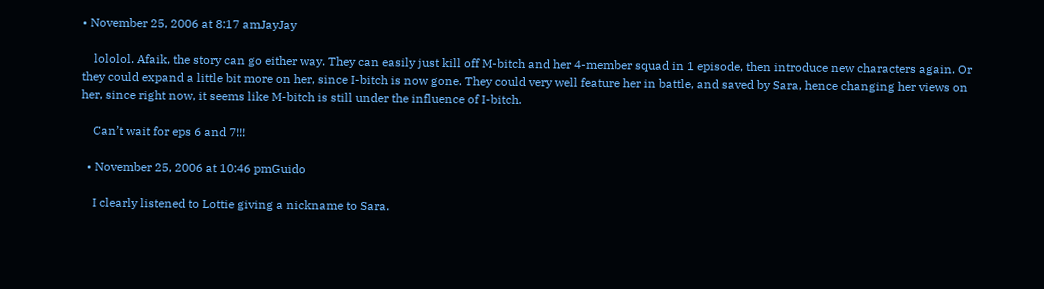• November 25, 2006 at 8:17 amJayJay

    lololol. Afaik, the story can go either way. They can easily just kill off M-bitch and her 4-member squad in 1 episode, then introduce new characters again. Or they could expand a little bit more on her, since I-bitch is now gone. They could very well feature her in battle, and saved by Sara, hence changing her views on her, since right now, it seems like M-bitch is still under the influence of I-bitch.

    Can’t wait for eps 6 and 7!!!

  • November 25, 2006 at 10:46 pmGuido

    I clearly listened to Lottie giving a nickname to Sara.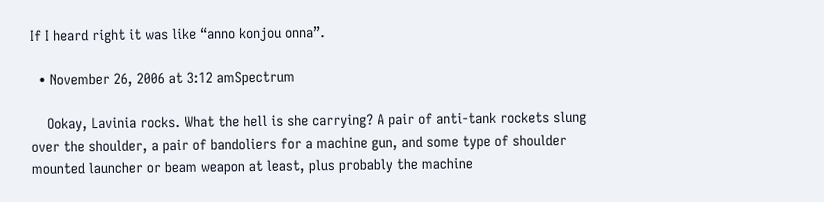If I heard right it was like “anno konjou onna”.

  • November 26, 2006 at 3:12 amSpectrum

    Ookay, Lavinia rocks. What the hell is she carrying? A pair of anti-tank rockets slung over the shoulder, a pair of bandoliers for a machine gun, and some type of shoulder mounted launcher or beam weapon at least, plus probably the machine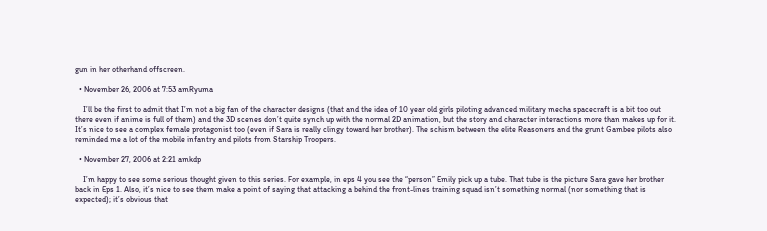gun in her otherhand offscreen.

  • November 26, 2006 at 7:53 amRyuma

    I’ll be the first to admit that I’m not a big fan of the character designs (that and the idea of 10 year old girls piloting advanced military mecha spacecraft is a bit too out there even if anime is full of them) and the 3D scenes don’t quite synch up with the normal 2D animation, but the story and character interactions more than makes up for it. It’s nice to see a complex female protagonist too (even if Sara is really clingy toward her brother). The schism between the elite Reasoners and the grunt Gambee pilots also reminded me a lot of the mobile infantry and pilots from Starship Troopers.

  • November 27, 2006 at 2:21 amkdp

    I’m happy to see some serious thought given to this series. For example, in eps 4 you see the “person” Emily pick up a tube. That tube is the picture Sara gave her brother back in Eps 1. Also, it’s nice to see them make a point of saying that attacking a behind the front-lines training squad isn’t something normal (nor something that is expected); it’s obvious that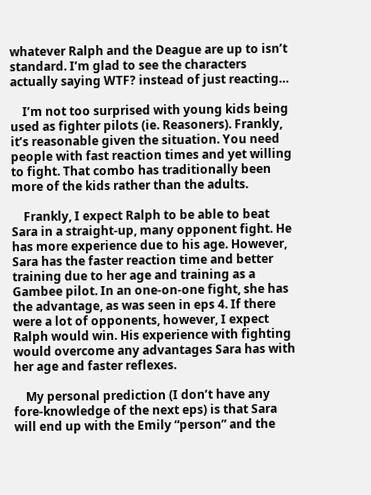whatever Ralph and the Deague are up to isn’t standard. I’m glad to see the characters actually saying WTF? instead of just reacting…

    I’m not too surprised with young kids being used as fighter pilots (ie. Reasoners). Frankly, it’s reasonable given the situation. You need people with fast reaction times and yet willing to fight. That combo has traditionally been more of the kids rather than the adults.

    Frankly, I expect Ralph to be able to beat Sara in a straight-up, many opponent fight. He has more experience due to his age. However, Sara has the faster reaction time and better training due to her age and training as a Gambee pilot. In an one-on-one fight, she has the advantage, as was seen in eps 4. If there were a lot of opponents, however, I expect Ralph would win. His experience with fighting would overcome any advantages Sara has with her age and faster reflexes.

    My personal prediction (I don’t have any fore-knowledge of the next eps) is that Sara will end up with the Emily “person” and the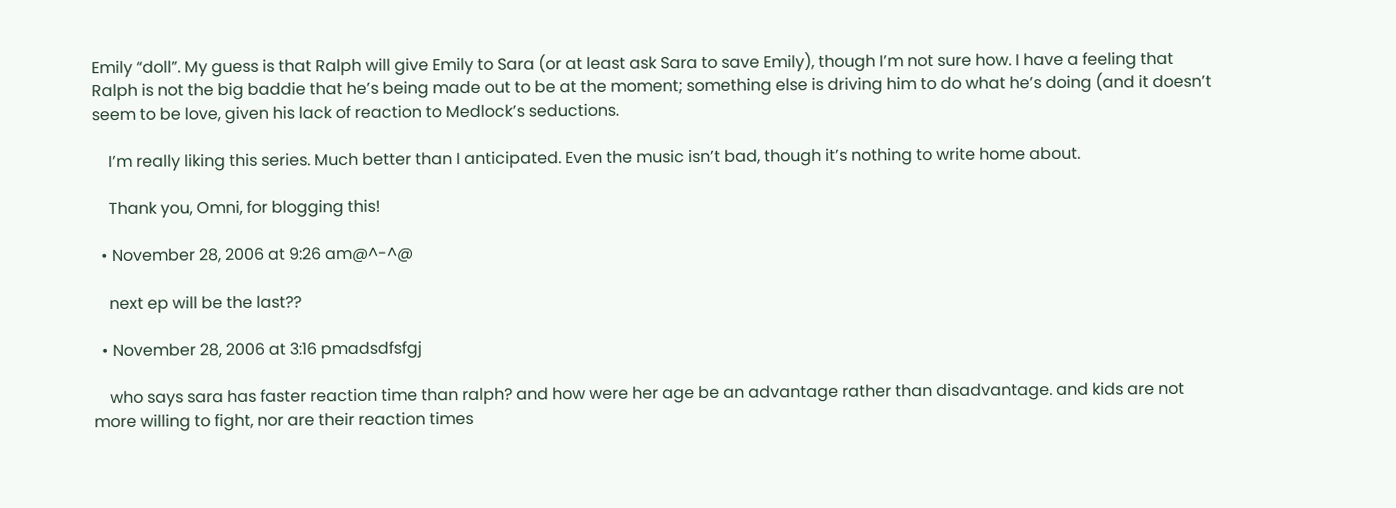Emily “doll”. My guess is that Ralph will give Emily to Sara (or at least ask Sara to save Emily), though I’m not sure how. I have a feeling that Ralph is not the big baddie that he’s being made out to be at the moment; something else is driving him to do what he’s doing (and it doesn’t seem to be love, given his lack of reaction to Medlock’s seductions.

    I’m really liking this series. Much better than I anticipated. Even the music isn’t bad, though it’s nothing to write home about.

    Thank you, Omni, for blogging this!

  • November 28, 2006 at 9:26 am@^-^@

    next ep will be the last??

  • November 28, 2006 at 3:16 pmadsdfsfgj

    who says sara has faster reaction time than ralph? and how were her age be an advantage rather than disadvantage. and kids are not more willing to fight, nor are their reaction times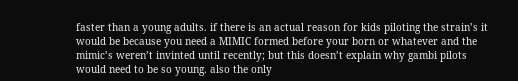faster than a young adults. if there is an actual reason for kids piloting the strain’s it would be because you need a MIMIC formed before your born or whatever and the mimic’s weren’t invinted until recently; but this doesn’t explain why gambi pilots would need to be so young. also the only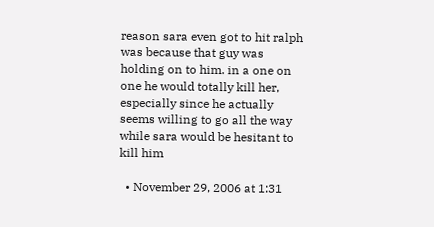reason sara even got to hit ralph was because that guy was holding on to him. in a one on one he would totally kill her, especially since he actually seems willing to go all the way while sara would be hesitant to kill him

  • November 29, 2006 at 1:31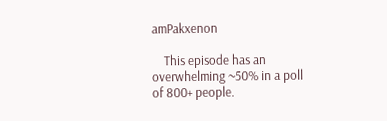amPakxenon

    This episode has an overwhelming ~50% in a poll of 800+ people.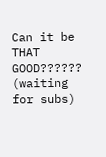Can it be THAT GOOD?????? (waiting for subs)